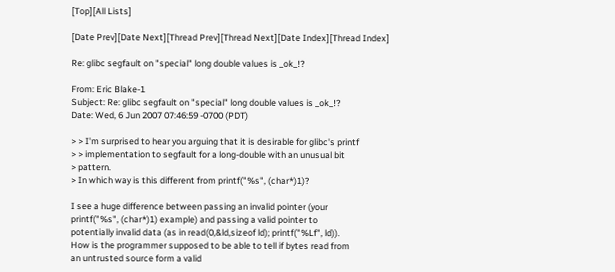[Top][All Lists]

[Date Prev][Date Next][Thread Prev][Thread Next][Date Index][Thread Index]

Re: glibc segfault on "special" long double values is _ok_!?

From: Eric Blake-1
Subject: Re: glibc segfault on "special" long double values is _ok_!?
Date: Wed, 6 Jun 2007 07:46:59 -0700 (PDT)

> > I'm surprised to hear you arguing that it is desirable for glibc's printf
> > implementation to segfault for a long-double with an unusual bit
> pattern.
> In which way is this different from printf("%s", (char*)1)?

I see a huge difference between passing an invalid pointer (your
printf("%s", (char*)1) example) and passing a valid pointer to
potentially invalid data (as in read(0,&ld,sizeof ld); printf("%Lf", ld)).
How is the programmer supposed to be able to tell if bytes read from
an untrusted source form a valid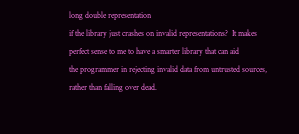long double representation
if the library just crashes on invalid representations?  It makes
perfect sense to me to have a smarter library that can aid
the programmer in rejecting invalid data from untrusted sources,
rather than falling over dead.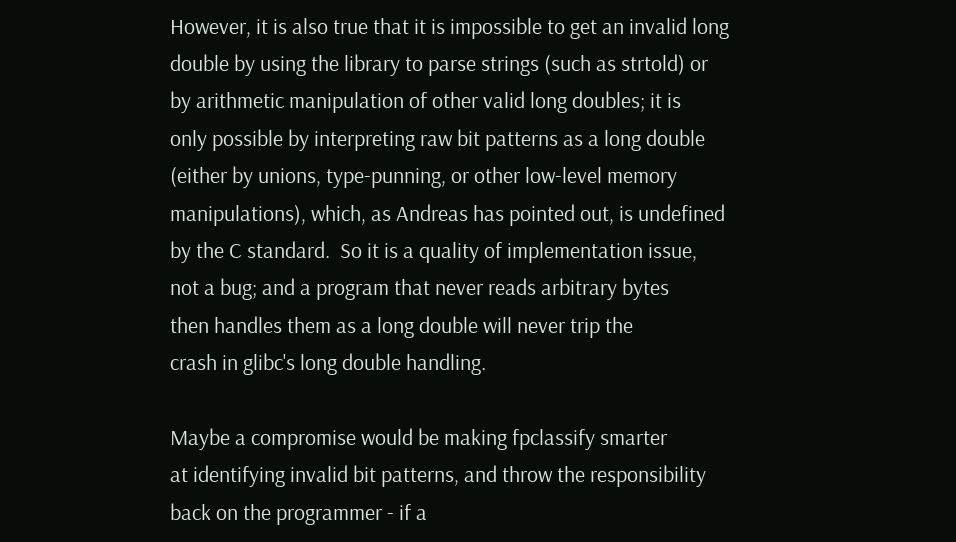However, it is also true that it is impossible to get an invalid long
double by using the library to parse strings (such as strtold) or
by arithmetic manipulation of other valid long doubles; it is
only possible by interpreting raw bit patterns as a long double
(either by unions, type-punning, or other low-level memory
manipulations), which, as Andreas has pointed out, is undefined
by the C standard.  So it is a quality of implementation issue,
not a bug; and a program that never reads arbitrary bytes
then handles them as a long double will never trip the
crash in glibc's long double handling.

Maybe a compromise would be making fpclassify smarter
at identifying invalid bit patterns, and throw the responsibility
back on the programmer - if a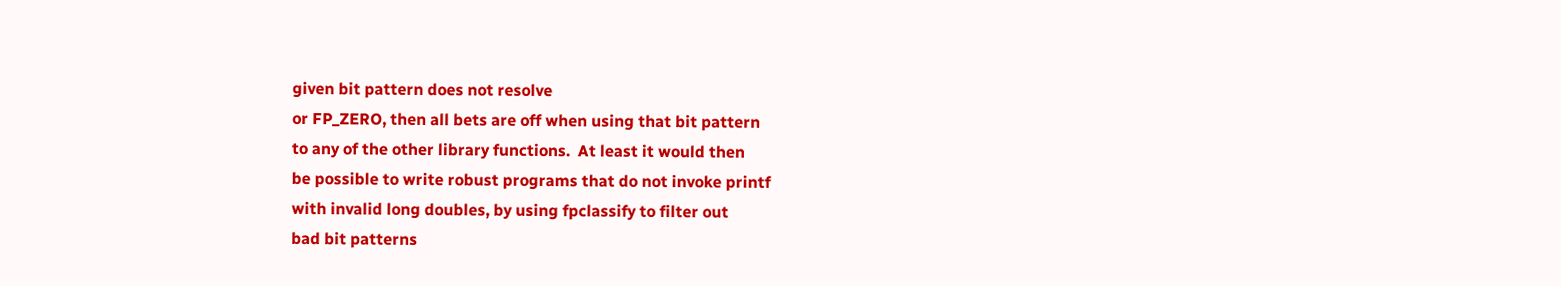given bit pattern does not resolve
or FP_ZERO, then all bets are off when using that bit pattern
to any of the other library functions.  At least it would then
be possible to write robust programs that do not invoke printf
with invalid long doubles, by using fpclassify to filter out
bad bit patterns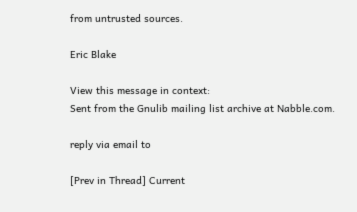from untrusted sources.

Eric Blake

View this message in context:
Sent from the Gnulib mailing list archive at Nabble.com.

reply via email to

[Prev in Thread] Current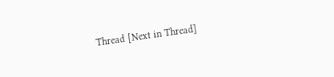Thread [Next in Thread]